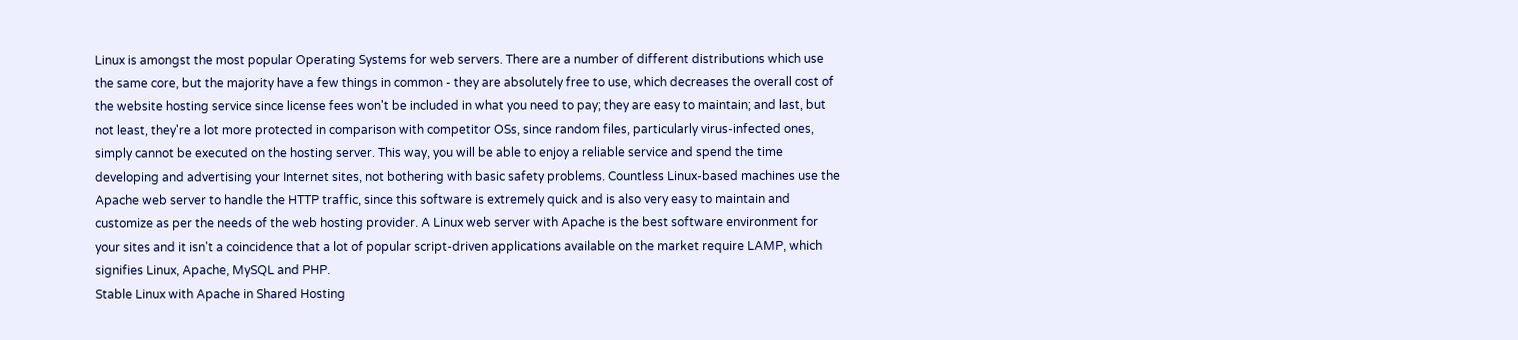Linux is amongst the most popular Operating Systems for web servers. There are a number of different distributions which use the same core, but the majority have a few things in common - they are absolutely free to use, which decreases the overall cost of the website hosting service since license fees won't be included in what you need to pay; they are easy to maintain; and last, but not least, they're a lot more protected in comparison with competitor OSs, since random files, particularly virus-infected ones, simply cannot be executed on the hosting server. This way, you will be able to enjoy a reliable service and spend the time developing and advertising your Internet sites, not bothering with basic safety problems. Countless Linux-based machines use the Apache web server to handle the HTTP traffic, since this software is extremely quick and is also very easy to maintain and customize as per the needs of the web hosting provider. A Linux web server with Apache is the best software environment for your sites and it isn't a coincidence that a lot of popular script-driven applications available on the market require LAMP, which signifies Linux, Apache, MySQL and PHP.
Stable Linux with Apache in Shared Hosting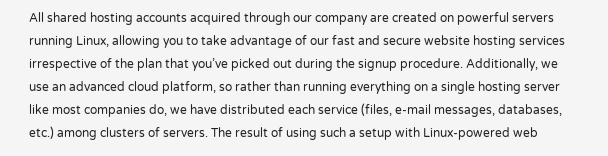All shared hosting accounts acquired through our company are created on powerful servers running Linux, allowing you to take advantage of our fast and secure website hosting services irrespective of the plan that you’ve picked out during the signup procedure. Additionally, we use an advanced cloud platform, so rather than running everything on a single hosting server like most companies do, we have distributed each service (files, e-mail messages, databases, etc.) among clusters of servers. The result of using such a setup with Linux-powered web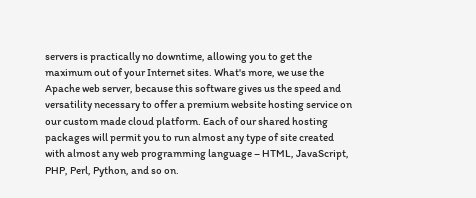servers is practically no downtime, allowing you to get the maximum out of your Internet sites. What's more, we use the Apache web server, because this software gives us the speed and versatility necessary to offer a premium website hosting service on our custom made cloud platform. Each of our shared hosting packages will permit you to run almost any type of site created with almost any web programming language – HTML, JavaScript, PHP, Perl, Python, and so on.